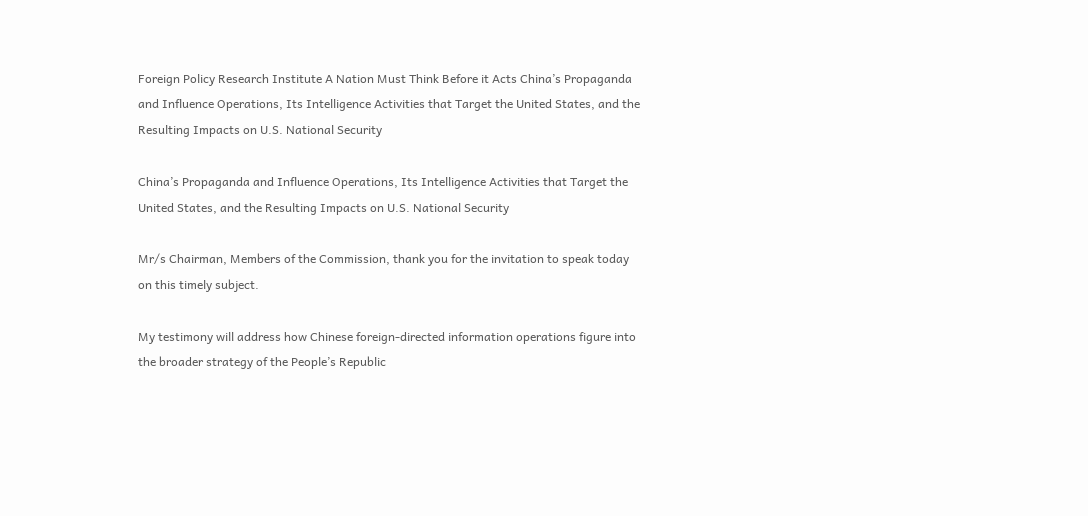Foreign Policy Research Institute A Nation Must Think Before it Acts China’s Propaganda and Influence Operations, Its Intelligence Activities that Target the United States, and the Resulting Impacts on U.S. National Security

China’s Propaganda and Influence Operations, Its Intelligence Activities that Target the United States, and the Resulting Impacts on U.S. National Security

Mr/s Chairman, Members of the Commission, thank you for the invitation to speak today on this timely subject.

My testimony will address how Chinese foreign-directed information operations figure into the broader strategy of the People’s Republic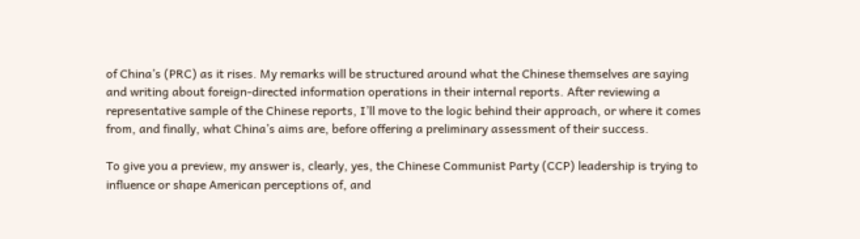of China’s (PRC) as it rises. My remarks will be structured around what the Chinese themselves are saying and writing about foreign-directed information operations in their internal reports. After reviewing a representative sample of the Chinese reports, I’ll move to the logic behind their approach, or where it comes from, and finally, what China’s aims are, before offering a preliminary assessment of their success.

To give you a preview, my answer is, clearly, yes, the Chinese Communist Party (CCP) leadership is trying to influence or shape American perceptions of, and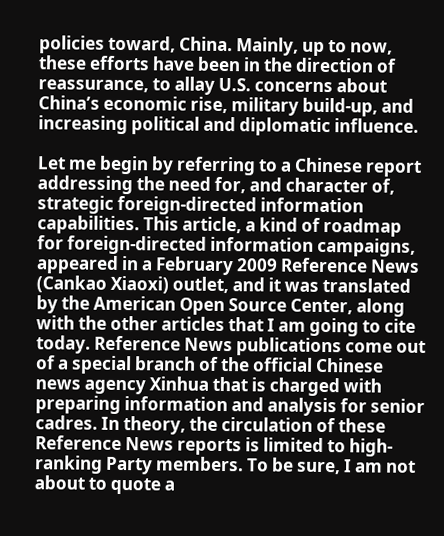policies toward, China. Mainly, up to now, these efforts have been in the direction of reassurance, to allay U.S. concerns about China’s economic rise, military build-up, and increasing political and diplomatic influence.

Let me begin by referring to a Chinese report addressing the need for, and character of, strategic foreign-directed information capabilities. This article, a kind of roadmap for foreign-directed information campaigns, appeared in a February 2009 Reference News (Cankao Xiaoxi) outlet, and it was translated by the American Open Source Center, along with the other articles that I am going to cite today. Reference News publications come out of a special branch of the official Chinese news agency Xinhua that is charged with preparing information and analysis for senior cadres. In theory, the circulation of these Reference News reports is limited to high-ranking Party members. To be sure, I am not about to quote a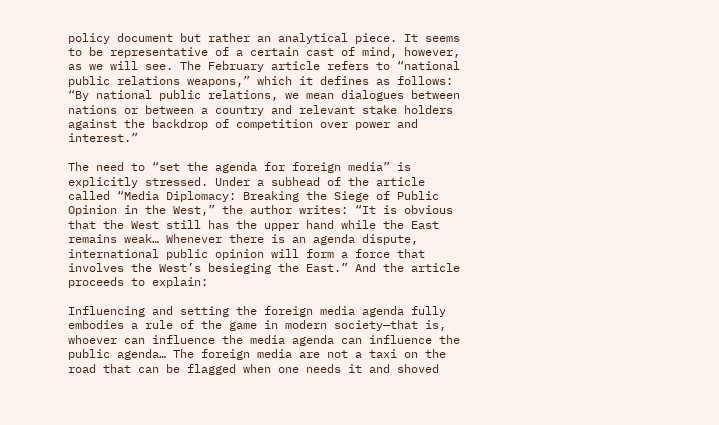policy document but rather an analytical piece. It seems to be representative of a certain cast of mind, however, as we will see. The February article refers to “national public relations weapons,” which it defines as follows: “By national public relations, we mean dialogues between nations or between a country and relevant stake holders against the backdrop of competition over power and interest.”

The need to “set the agenda for foreign media” is explicitly stressed. Under a subhead of the article called “Media Diplomacy: Breaking the Siege of Public Opinion in the West,” the author writes: “It is obvious that the West still has the upper hand while the East remains weak… Whenever there is an agenda dispute, international public opinion will form a force that involves the West’s besieging the East.” And the article proceeds to explain:

Influencing and setting the foreign media agenda fully embodies a rule of the game in modern society—that is, whoever can influence the media agenda can influence the public agenda… The foreign media are not a taxi on the road that can be flagged when one needs it and shoved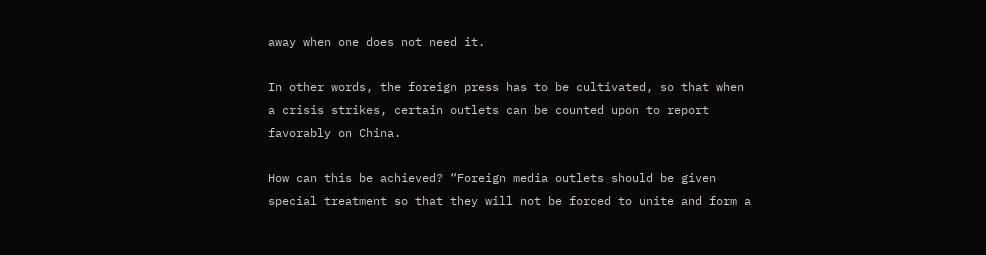away when one does not need it.

In other words, the foreign press has to be cultivated, so that when a crisis strikes, certain outlets can be counted upon to report favorably on China.

How can this be achieved? “Foreign media outlets should be given special treatment so that they will not be forced to unite and form a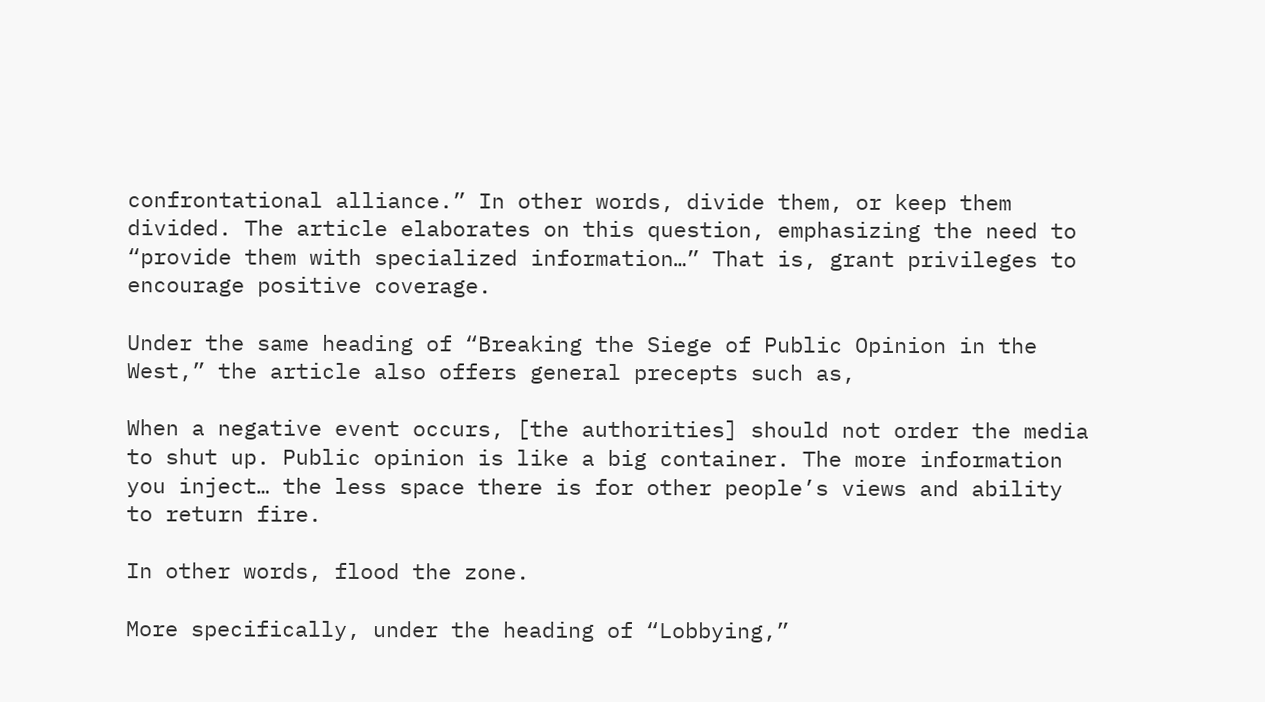confrontational alliance.” In other words, divide them, or keep them divided. The article elaborates on this question, emphasizing the need to “provide them with specialized information…” That is, grant privileges to encourage positive coverage.

Under the same heading of “Breaking the Siege of Public Opinion in the West,” the article also offers general precepts such as,

When a negative event occurs, [the authorities] should not order the media to shut up. Public opinion is like a big container. The more information you inject… the less space there is for other people’s views and ability to return fire.

In other words, flood the zone.

More specifically, under the heading of “Lobbying,”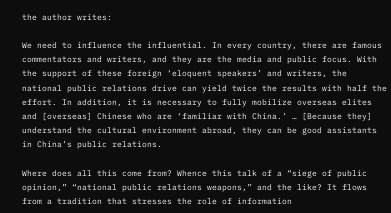the author writes:

We need to influence the influential. In every country, there are famous commentators and writers, and they are the media and public focus. With the support of these foreign ‘eloquent speakers’ and writers, the national public relations drive can yield twice the results with half the effort. In addition, it is necessary to fully mobilize overseas elites and [overseas] Chinese who are ‘familiar with China.’ … [Because they] understand the cultural environment abroad, they can be good assistants in China’s public relations.

Where does all this come from? Whence this talk of a “siege of public opinion,” “national public relations weapons,” and the like? It flows from a tradition that stresses the role of information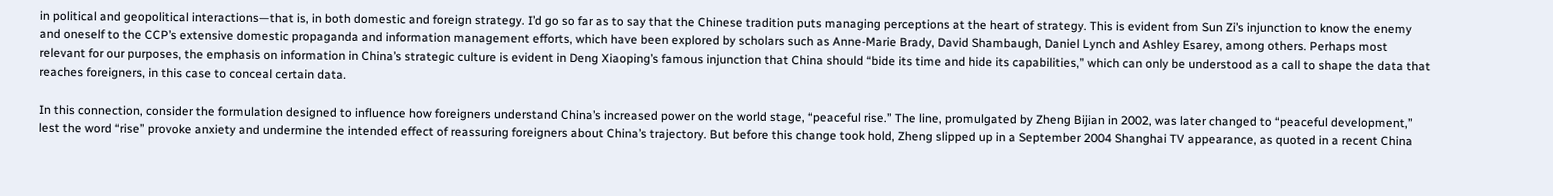in political and geopolitical interactions—that is, in both domestic and foreign strategy. I’d go so far as to say that the Chinese tradition puts managing perceptions at the heart of strategy. This is evident from Sun Zi’s injunction to know the enemy and oneself to the CCP’s extensive domestic propaganda and information management efforts, which have been explored by scholars such as Anne-Marie Brady, David Shambaugh, Daniel Lynch and Ashley Esarey, among others. Perhaps most relevant for our purposes, the emphasis on information in China’s strategic culture is evident in Deng Xiaoping’s famous injunction that China should “bide its time and hide its capabilities,” which can only be understood as a call to shape the data that reaches foreigners, in this case to conceal certain data.

In this connection, consider the formulation designed to influence how foreigners understand China’s increased power on the world stage, “peaceful rise.” The line, promulgated by Zheng Bijian in 2002, was later changed to “peaceful development,” lest the word “rise” provoke anxiety and undermine the intended effect of reassuring foreigners about China’s trajectory. But before this change took hold, Zheng slipped up in a September 2004 Shanghai TV appearance, as quoted in a recent China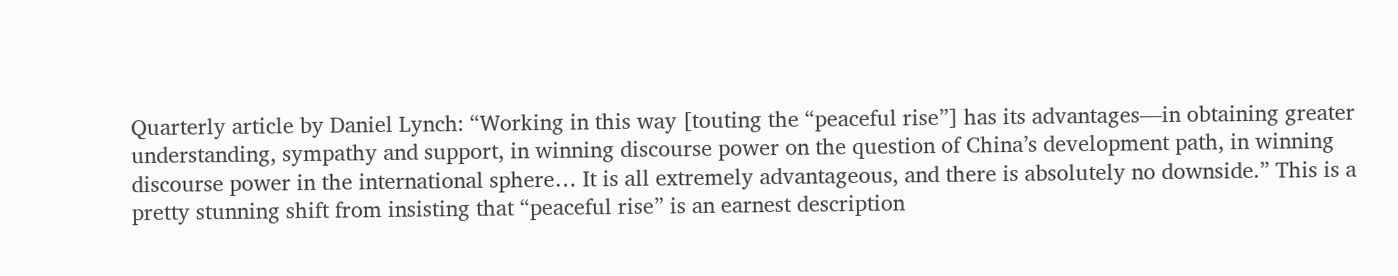Quarterly article by Daniel Lynch: “Working in this way [touting the “peaceful rise”] has its advantages—in obtaining greater understanding, sympathy and support, in winning discourse power on the question of China’s development path, in winning discourse power in the international sphere… It is all extremely advantageous, and there is absolutely no downside.” This is a pretty stunning shift from insisting that “peaceful rise” is an earnest description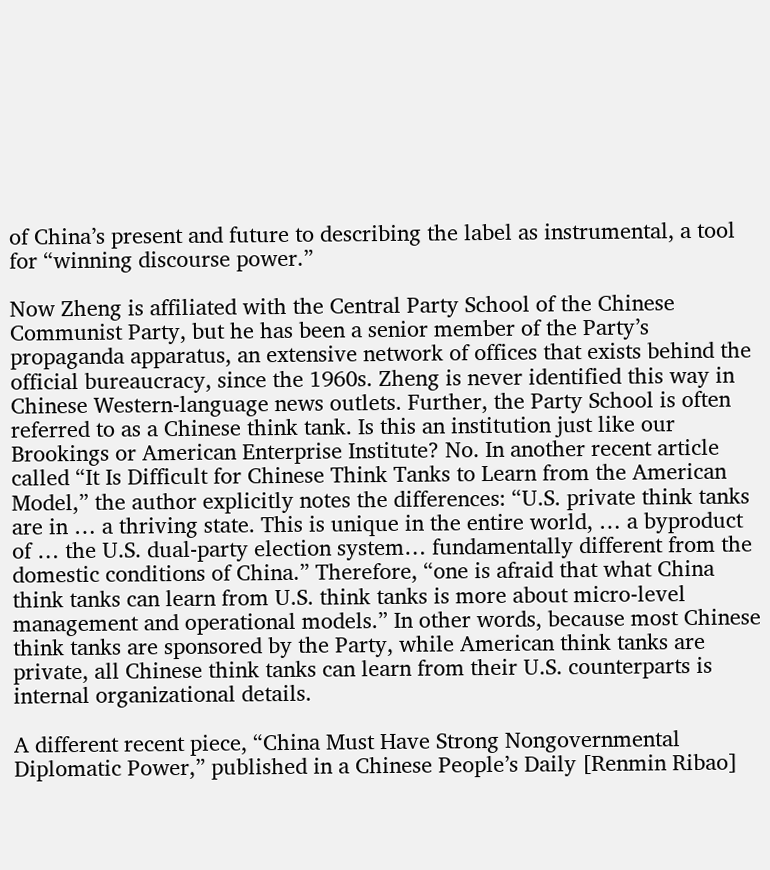of China’s present and future to describing the label as instrumental, a tool for “winning discourse power.”

Now Zheng is affiliated with the Central Party School of the Chinese Communist Party, but he has been a senior member of the Party’s propaganda apparatus, an extensive network of offices that exists behind the official bureaucracy, since the 1960s. Zheng is never identified this way in Chinese Western-language news outlets. Further, the Party School is often referred to as a Chinese think tank. Is this an institution just like our Brookings or American Enterprise Institute? No. In another recent article called “It Is Difficult for Chinese Think Tanks to Learn from the American Model,” the author explicitly notes the differences: “U.S. private think tanks are in … a thriving state. This is unique in the entire world, … a byproduct of … the U.S. dual-party election system… fundamentally different from the domestic conditions of China.” Therefore, “one is afraid that what China think tanks can learn from U.S. think tanks is more about micro-level management and operational models.” In other words, because most Chinese think tanks are sponsored by the Party, while American think tanks are private, all Chinese think tanks can learn from their U.S. counterparts is internal organizational details.

A different recent piece, “China Must Have Strong Nongovernmental Diplomatic Power,” published in a Chinese People’s Daily [Renmin Ribao]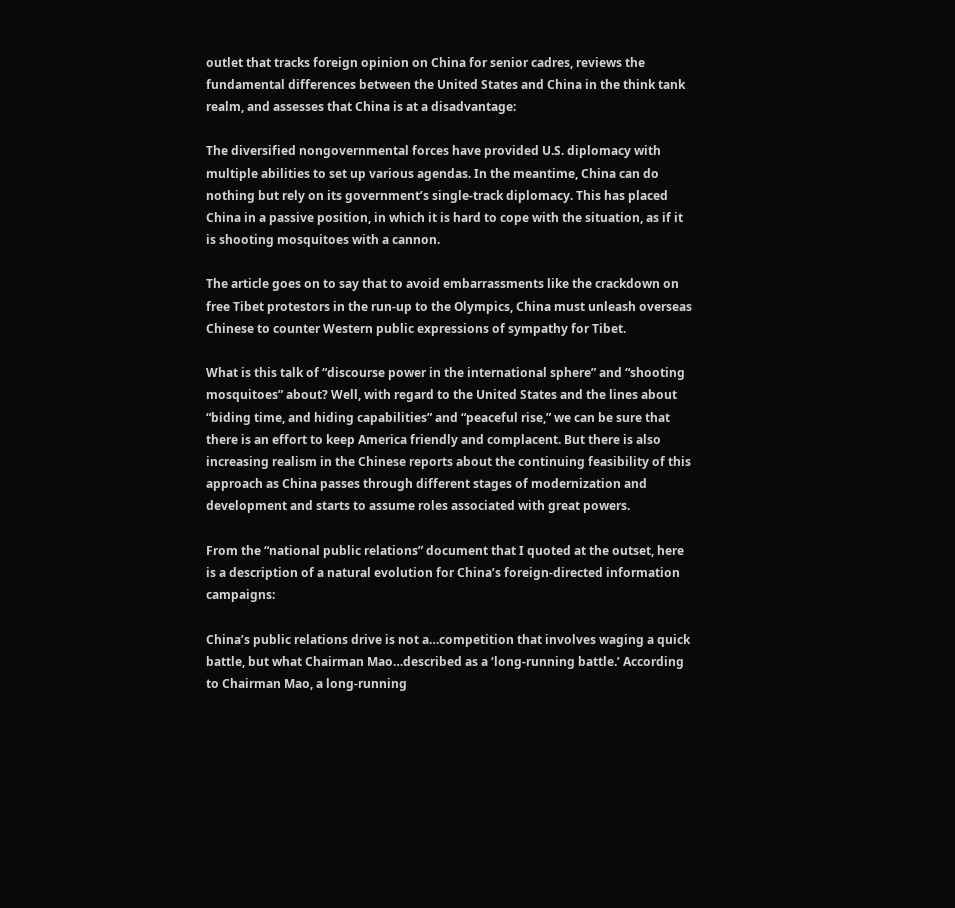outlet that tracks foreign opinion on China for senior cadres, reviews the fundamental differences between the United States and China in the think tank realm, and assesses that China is at a disadvantage:

The diversified nongovernmental forces have provided U.S. diplomacy with multiple abilities to set up various agendas. In the meantime, China can do nothing but rely on its government’s single-track diplomacy. This has placed China in a passive position, in which it is hard to cope with the situation, as if it is shooting mosquitoes with a cannon.

The article goes on to say that to avoid embarrassments like the crackdown on free Tibet protestors in the run-up to the Olympics, China must unleash overseas Chinese to counter Western public expressions of sympathy for Tibet.

What is this talk of “discourse power in the international sphere” and “shooting mosquitoes” about? Well, with regard to the United States and the lines about “biding time, and hiding capabilities” and “peaceful rise,” we can be sure that there is an effort to keep America friendly and complacent. But there is also increasing realism in the Chinese reports about the continuing feasibility of this approach as China passes through different stages of modernization and development and starts to assume roles associated with great powers.

From the “national public relations” document that I quoted at the outset, here is a description of a natural evolution for China’s foreign-directed information campaigns:

China’s public relations drive is not a…competition that involves waging a quick battle, but what Chairman Mao…described as a ‘long-running battle.’ According to Chairman Mao, a long-running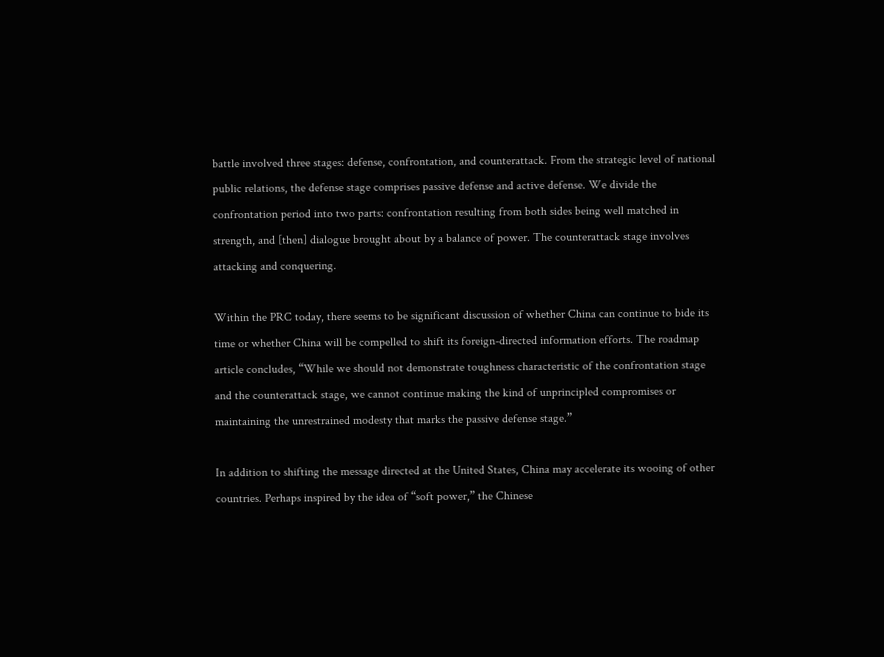battle involved three stages: defense, confrontation, and counterattack. From the strategic level of national public relations, the defense stage comprises passive defense and active defense. We divide the confrontation period into two parts: confrontation resulting from both sides being well matched in strength, and [then] dialogue brought about by a balance of power. The counterattack stage involves attacking and conquering.

Within the PRC today, there seems to be significant discussion of whether China can continue to bide its time or whether China will be compelled to shift its foreign-directed information efforts. The roadmap article concludes, “While we should not demonstrate toughness characteristic of the confrontation stage and the counterattack stage, we cannot continue making the kind of unprincipled compromises or maintaining the unrestrained modesty that marks the passive defense stage.”

In addition to shifting the message directed at the United States, China may accelerate its wooing of other countries. Perhaps inspired by the idea of “soft power,” the Chinese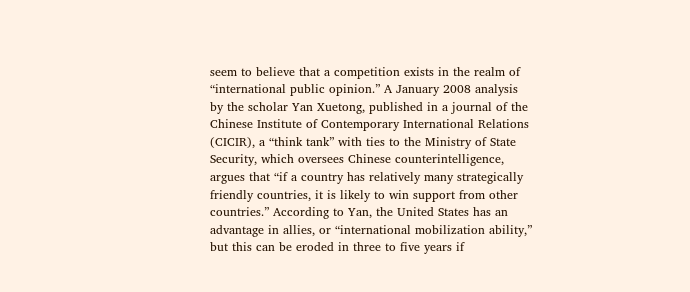seem to believe that a competition exists in the realm of “international public opinion.” A January 2008 analysis by the scholar Yan Xuetong, published in a journal of the Chinese Institute of Contemporary International Relations (CICIR), a “think tank” with ties to the Ministry of State Security, which oversees Chinese counterintelligence, argues that “if a country has relatively many strategically friendly countries, it is likely to win support from other countries.” According to Yan, the United States has an advantage in allies, or “international mobilization ability,” but this can be eroded in three to five years if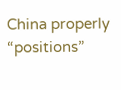China properly “positions”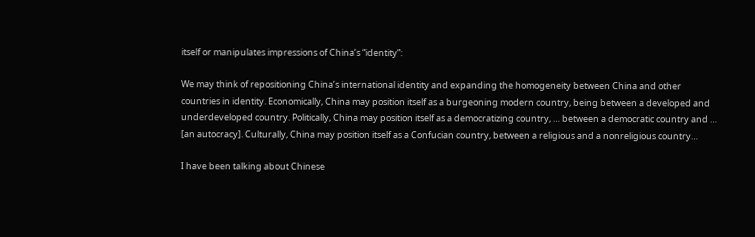itself or manipulates impressions of China’s “identity”:

We may think of repositioning China’s international identity and expanding the homogeneity between China and other countries in identity. Economically, China may position itself as a burgeoning modern country, being between a developed and underdeveloped country. Politically, China may position itself as a democratizing country, … between a democratic country and … [an autocracy]. Culturally, China may position itself as a Confucian country, between a religious and a nonreligious country…

I have been talking about Chinese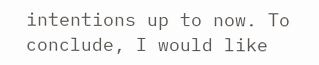intentions up to now. To conclude, I would like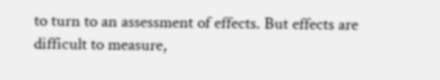to turn to an assessment of effects. But effects are difficult to measure,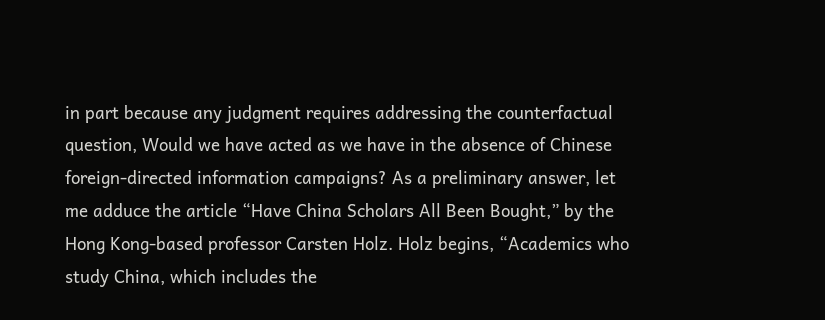in part because any judgment requires addressing the counterfactual question, Would we have acted as we have in the absence of Chinese foreign-directed information campaigns? As a preliminary answer, let me adduce the article “Have China Scholars All Been Bought,” by the Hong Kong-based professor Carsten Holz. Holz begins, “Academics who study China, which includes the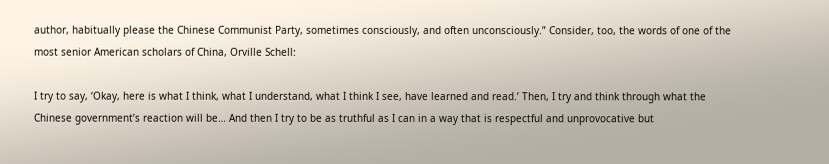author, habitually please the Chinese Communist Party, sometimes consciously, and often unconsciously.” Consider, too, the words of one of the most senior American scholars of China, Orville Schell:

I try to say, ‘Okay, here is what I think, what I understand, what I think I see, have learned and read.’ Then, I try and think through what the Chinese government’s reaction will be… And then I try to be as truthful as I can in a way that is respectful and unprovocative but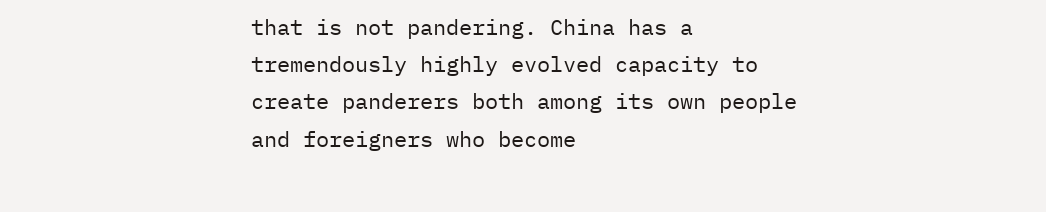that is not pandering. China has a tremendously highly evolved capacity to create panderers both among its own people and foreigners who become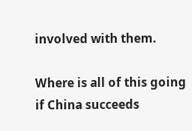involved with them.

Where is all of this going if China succeeds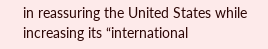in reassuring the United States while increasing its “international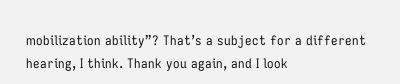mobilization ability”? That’s a subject for a different hearing, I think. Thank you again, and I look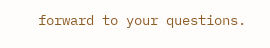forward to your questions.